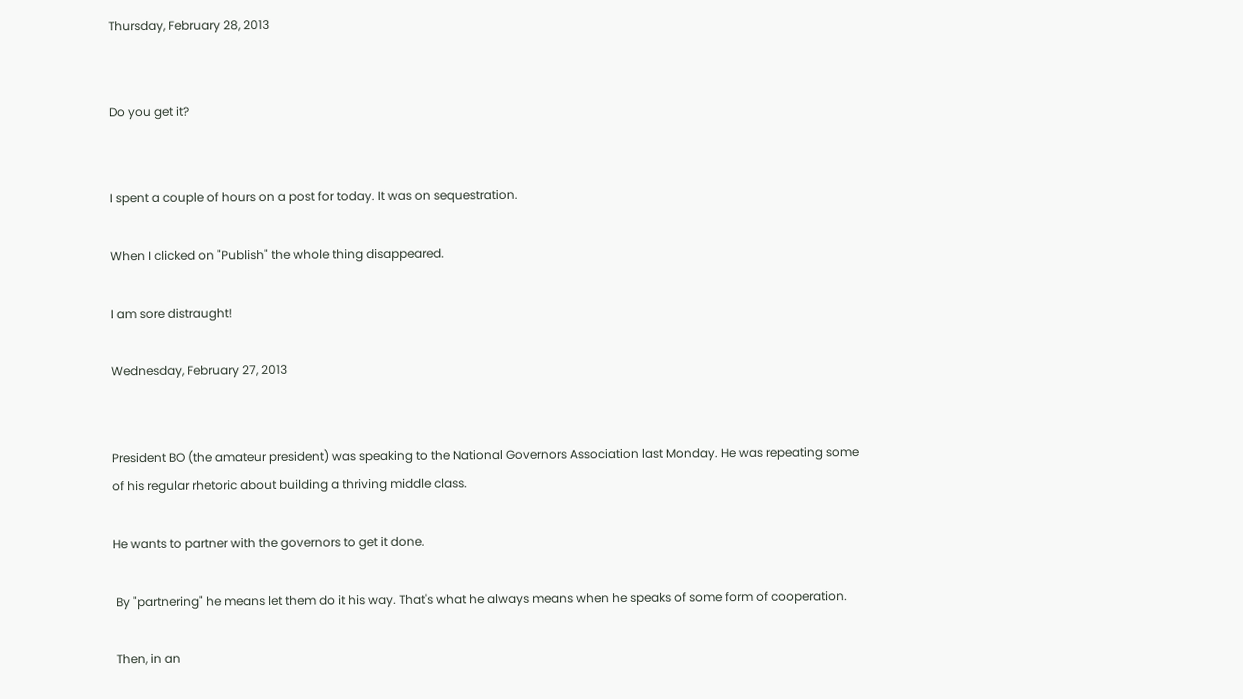Thursday, February 28, 2013


Do you get it?


I spent a couple of hours on a post for today. It was on sequestration.

When I clicked on "Publish" the whole thing disappeared.

I am sore distraught!

Wednesday, February 27, 2013


President BO (the amateur president) was speaking to the National Governors Association last Monday. He was repeating some of his regular rhetoric about building a thriving middle class.

He wants to partner with the governors to get it done.

 By "partnering" he means let them do it his way. That's what he always means when he speaks of some form of cooperation.

 Then, in an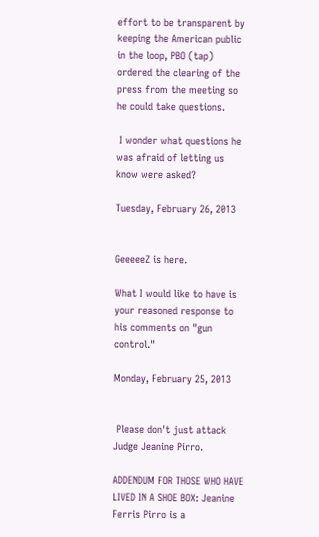effort to be transparent by keeping the American public in the loop, PBO (tap) ordered the clearing of the press from the meeting so he could take questions.

 I wonder what questions he was afraid of letting us know were asked?

Tuesday, February 26, 2013


GeeeeeZ is here.

What I would like to have is your reasoned response to his comments on "gun control."

Monday, February 25, 2013


 Please don't just attack Judge Jeanine Pirro.

ADDENDUM FOR THOSE WHO HAVE LIVED IN A SHOE BOX: Jeanine Ferris Pirro is a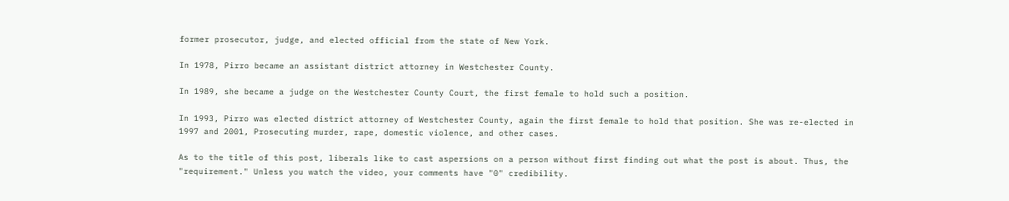former prosecutor, judge, and elected official from the state of New York.

In 1978, Pirro became an assistant district attorney in Westchester County.

In 1989, she became a judge on the Westchester County Court, the first female to hold such a position.

In 1993, Pirro was elected district attorney of Westchester County, again the first female to hold that position. She was re-elected in 1997 and 2001, Prosecuting murder, rape, domestic violence, and other cases.

As to the title of this post, liberals like to cast aspersions on a person without first finding out what the post is about. Thus, the "requirement." Unless you watch the video, your comments have "0" credibility.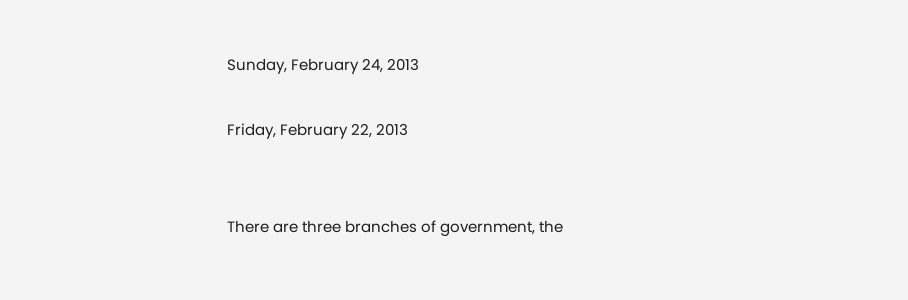Sunday, February 24, 2013

Friday, February 22, 2013


There are three branches of government, the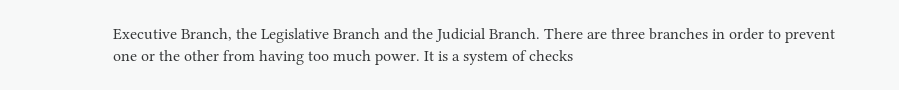Executive Branch, the Legislative Branch and the Judicial Branch. There are three branches in order to prevent one or the other from having too much power. It is a system of checks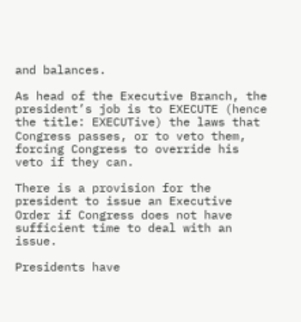and balances.

As head of the Executive Branch, the president’s job is to EXECUTE (hence the title: EXECUTive) the laws that Congress passes, or to veto them, forcing Congress to override his veto if they can.

There is a provision for the president to issue an Executive Order if Congress does not have sufficient time to deal with an issue.

Presidents have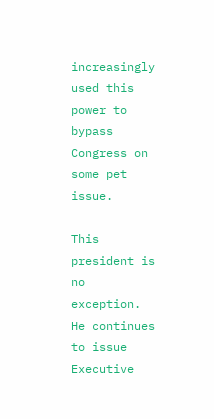increasingly used this power to bypass Congress on some pet issue.

This president is no exception. He continues to issue Executive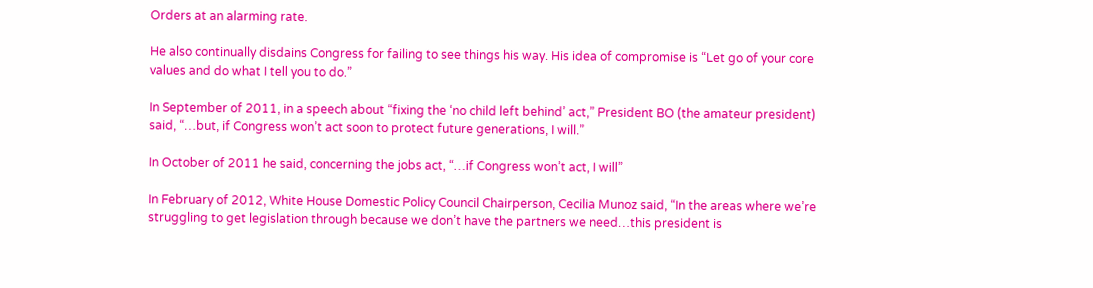Orders at an alarming rate.

He also continually disdains Congress for failing to see things his way. His idea of compromise is “Let go of your core values and do what I tell you to do.”

In September of 2011, in a speech about “fixing the ‘no child left behind’ act,” President BO (the amateur president) said, “…but, if Congress won’t act soon to protect future generations, I will.”

In October of 2011 he said, concerning the jobs act, “…if Congress won’t act, I will”

In February of 2012, White House Domestic Policy Council Chairperson, Cecilia Munoz said, “In the areas where we’re struggling to get legislation through because we don’t have the partners we need…this president is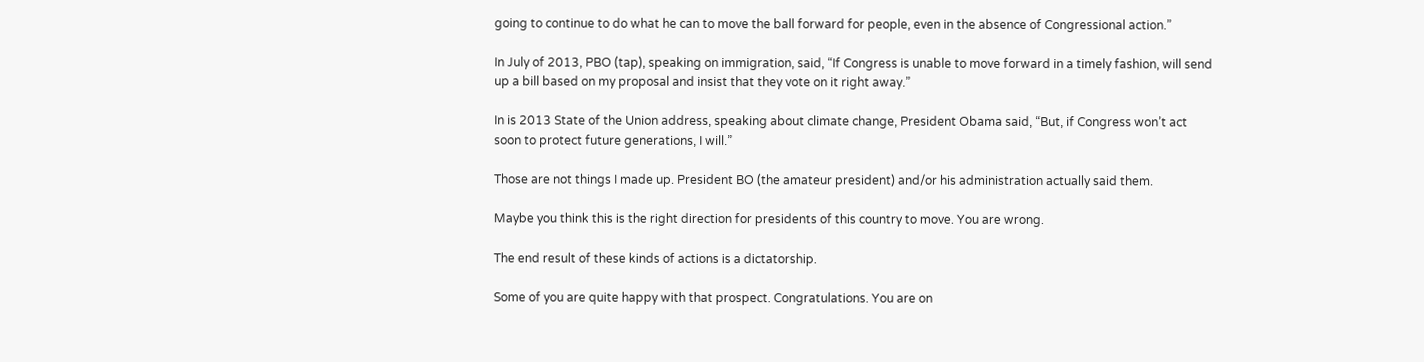going to continue to do what he can to move the ball forward for people, even in the absence of Congressional action.”

In July of 2013, PBO (tap), speaking on immigration, said, “If Congress is unable to move forward in a timely fashion, will send up a bill based on my proposal and insist that they vote on it right away.”

In is 2013 State of the Union address, speaking about climate change, President Obama said, “But, if Congress won’t act soon to protect future generations, I will.”

Those are not things I made up. President BO (the amateur president) and/or his administration actually said them.

Maybe you think this is the right direction for presidents of this country to move. You are wrong.

The end result of these kinds of actions is a dictatorship.

Some of you are quite happy with that prospect. Congratulations. You are on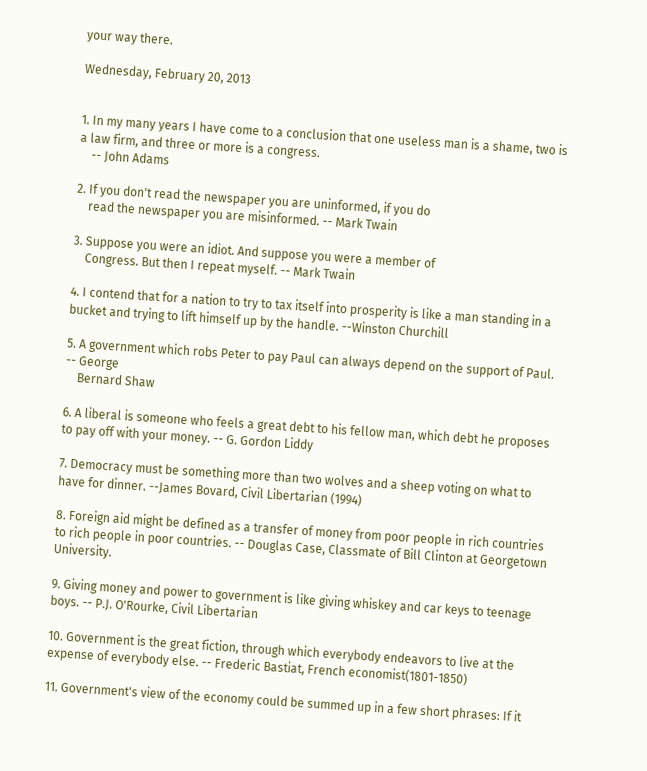your way there.

Wednesday, February 20, 2013


1. In my many years I have come to a conclusion that one useless man is a shame, two is a law firm, and three or more is a congress.
    -- John Adams

2. If you don't read the newspaper you are uninformed, if you do
    read the newspaper you are misinformed. -- Mark Twain

3. Suppose you were an idiot. And suppose you were a member of
    Congress. But then I repeat myself. -- Mark Twain

4. I contend that for a nation to try to tax itself into prosperity is like a man standing in a bucket and trying to lift himself up by the handle. --Winston Churchill

5. A government which robs Peter to pay Paul can always depend on the support of Paul. -- George
    Bernard Shaw

6. A liberal is someone who feels a great debt to his fellow man, which debt he proposes to pay off with your money. -- G. Gordon Liddy

7. Democracy must be something more than two wolves and a sheep voting on what to have for dinner. --James Bovard, Civil Libertarian (1994)

8. Foreign aid might be defined as a transfer of money from poor people in rich countries to rich people in poor countries. -- Douglas Case, Classmate of Bill Clinton at Georgetown University.

9. Giving money and power to government is like giving whiskey and car keys to teenage boys. -- P.J. O'Rourke, Civil Libertarian

10. Government is the great fiction, through which everybody endeavors to live at the expense of everybody else. -- Frederic Bastiat, French economist(1801-1850)

11. Government's view of the economy could be summed up in a few short phrases: If it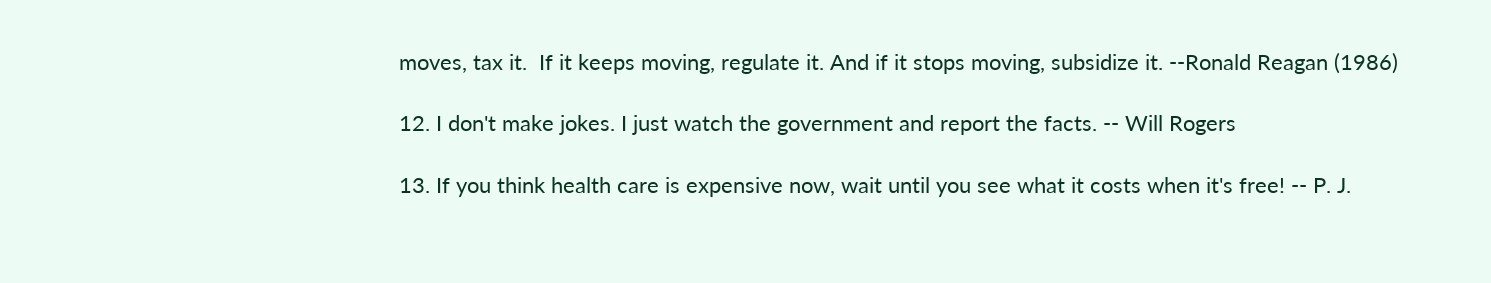moves, tax it.  If it keeps moving, regulate it. And if it stops moving, subsidize it. --Ronald Reagan (1986)

12. I don't make jokes. I just watch the government and report the facts. -- Will Rogers

13. If you think health care is expensive now, wait until you see what it costs when it's free! -- P. J.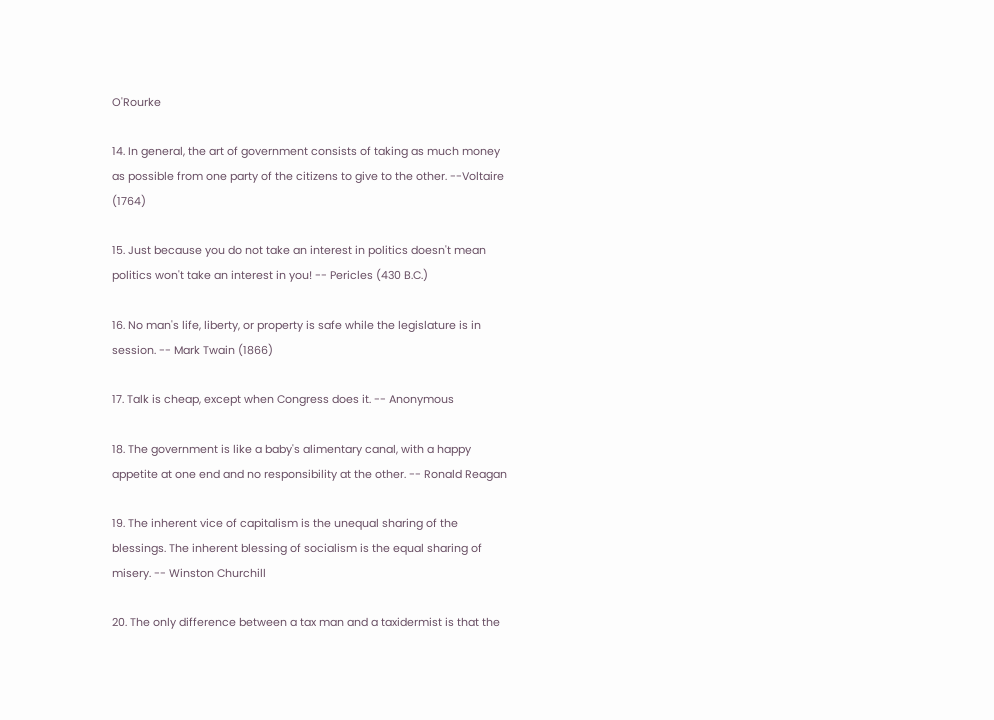O'Rourke

14. In general, the art of government consists of taking as much money as possible from one party of the citizens to give to the other. --Voltaire (1764)

15. Just because you do not take an interest in politics doesn't mean politics won't take an interest in you! -- Pericles (430 B.C.)

16. No man's life, liberty, or property is safe while the legislature is in session. -- Mark Twain (1866)

17. Talk is cheap, except when Congress does it. -- Anonymous

18. The government is like a baby's alimentary canal, with a happy appetite at one end and no responsibility at the other. -- Ronald Reagan

19. The inherent vice of capitalism is the unequal sharing of the blessings. The inherent blessing of socialism is the equal sharing of misery. -- Winston Churchill

20. The only difference between a tax man and a taxidermist is that the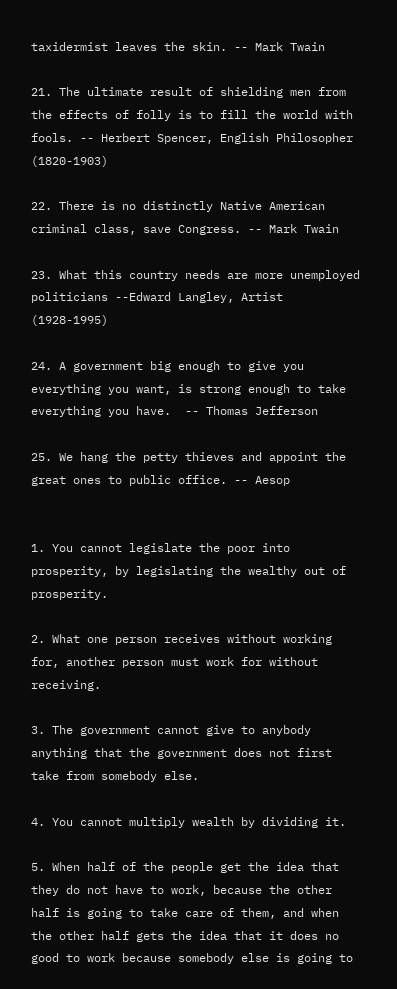taxidermist leaves the skin. -- Mark Twain

21. The ultimate result of shielding men from the effects of folly is to fill the world with fools. -- Herbert Spencer, English Philosopher (1820-1903)

22. There is no distinctly Native American criminal class, save Congress. -- Mark Twain

23. What this country needs are more unemployed politicians --Edward Langley, Artist (1928-1995)

24. A government big enough to give you everything you want, is strong enough to take everything you have.  -- Thomas Jefferson

25. We hang the petty thieves and appoint the great ones to public office. -- Aesop


1. You cannot legislate the poor into prosperity, by legislating the wealthy out of prosperity.

2. What one person receives without working for, another person must work for without receiving.

3. The government cannot give to anybody anything that the government does not first take from somebody else.

4. You cannot multiply wealth by dividing it.

5. When half of the people get the idea that they do not have to work, because the other half is going to take care of them, and when the other half gets the idea that it does no good to work because somebody else is going to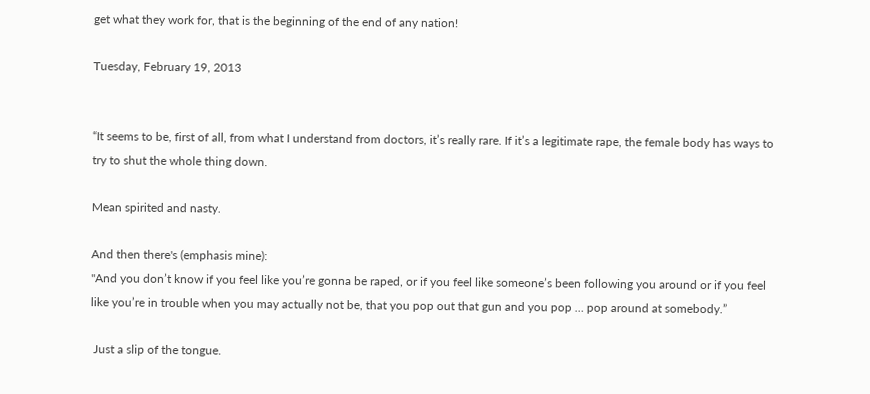get what they work for, that is the beginning of the end of any nation!

Tuesday, February 19, 2013


“It seems to be, first of all, from what I understand from doctors, it’s really rare. If it’s a legitimate rape, the female body has ways to try to shut the whole thing down.

Mean spirited and nasty.

And then there's (emphasis mine):
"And you don’t know if you feel like you’re gonna be raped, or if you feel like someone’s been following you around or if you feel like you’re in trouble when you may actually not be, that you pop out that gun and you pop … pop around at somebody.”

 Just a slip of the tongue.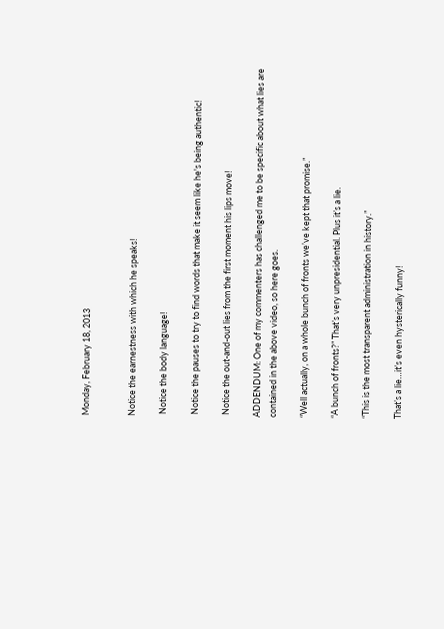Monday, February 18, 2013


Notice the earnestness with which he speaks!

 Notice the body language!

 Notice the pauses to try to find words that make it seem like he's being authentic!

 Notice the out-and-out lies from the first moment his lips move!

ADDENDUM: One of my commenters has challenged me to be specific about what lies are contained in the above video, so here goes.

“Well actually, on a whole bunch of fronts we’ve kept that promise.”

“A bunch of fronts?” That’s very unpresidential. Plus it’s a lie.

“This is the most transparent administration in history.”

That’s a lie…it’s even hysterically funny!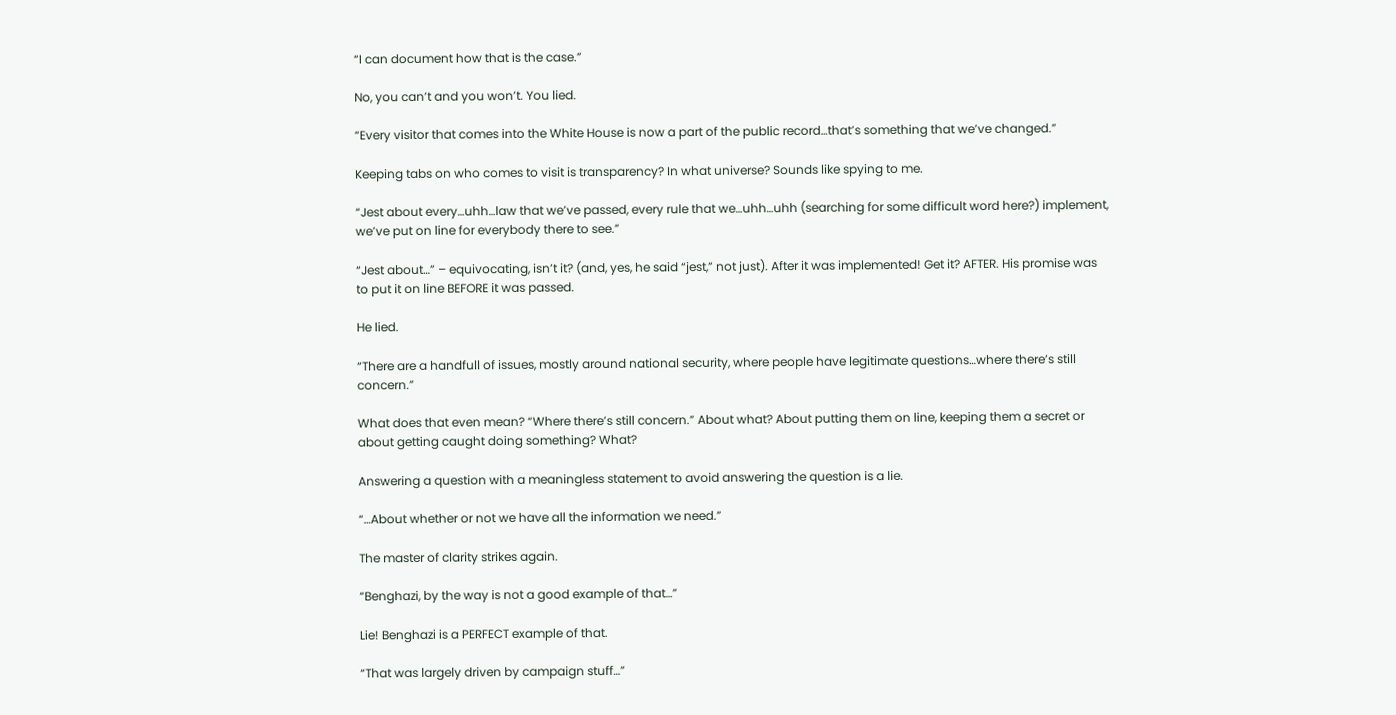“I can document how that is the case.”

No, you can’t and you won’t. You lied.

“Every visitor that comes into the White House is now a part of the public record…that’s something that we’ve changed.”

Keeping tabs on who comes to visit is transparency? In what universe? Sounds like spying to me.

“Jest about every…uhh…law that we’ve passed, every rule that we…uhh…uhh (searching for some difficult word here?) implement, we’ve put on line for everybody there to see.”

“Jest about…” – equivocating, isn’t it? (and, yes, he said “jest,” not just). After it was implemented! Get it? AFTER. His promise was to put it on line BEFORE it was passed.

He lied.

“There are a handfull of issues, mostly around national security, where people have legitimate questions…where there’s still concern.”

What does that even mean? “Where there’s still concern.” About what? About putting them on line, keeping them a secret or about getting caught doing something? What?

Answering a question with a meaningless statement to avoid answering the question is a lie.

“…About whether or not we have all the information we need.”

The master of clarity strikes again.

“Benghazi, by the way is not a good example of that…”

Lie! Benghazi is a PERFECT example of that.

“That was largely driven by campaign stuff…”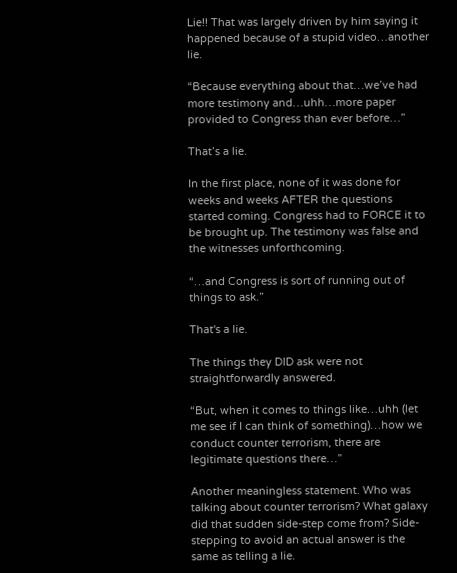Lie!! That was largely driven by him saying it happened because of a stupid video…another lie.

“Because everything about that…we’ve had more testimony and…uhh…more paper provided to Congress than ever before…”

That’s a lie.

In the first place, none of it was done for weeks and weeks AFTER the questions started coming. Congress had to FORCE it to be brought up. The testimony was false and the witnesses unforthcoming.

“…and Congress is sort of running out of things to ask.”

That's a lie.

The things they DID ask were not straightforwardly answered.

“But, when it comes to things like…uhh (let me see if I can think of something)…how we conduct counter terrorism, there are legitimate questions there…”

Another meaningless statement. Who was talking about counter terrorism? What galaxy did that sudden side-step come from? Side-stepping to avoid an actual answer is the same as telling a lie.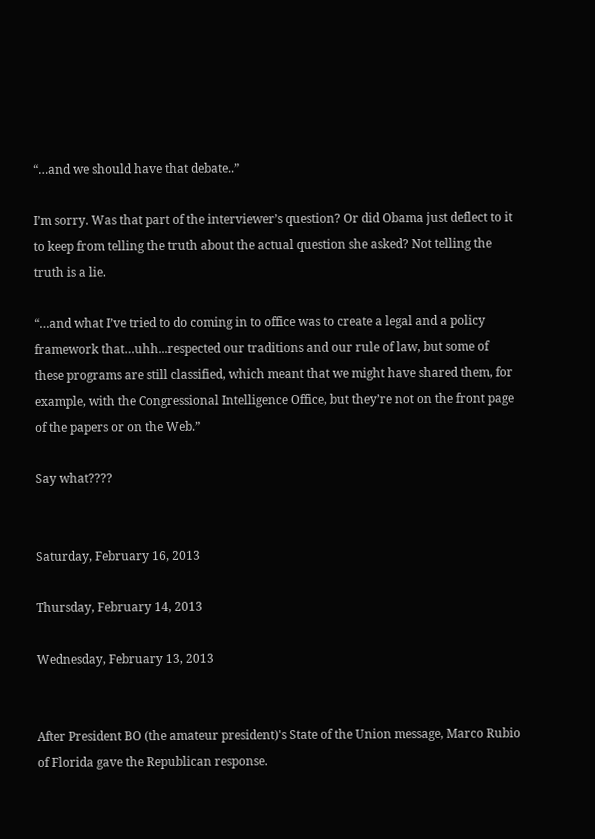“…and we should have that debate..”

I’m sorry. Was that part of the interviewer’s question? Or did Obama just deflect to it to keep from telling the truth about the actual question she asked? Not telling the truth is a lie.

“…and what I’ve tried to do coming in to office was to create a legal and a policy framework that…uhh...respected our traditions and our rule of law, but some of these programs are still classified, which meant that we might have shared them, for example, with the Congressional Intelligence Office, but they’re not on the front page of the papers or on the Web.”

Say what????


Saturday, February 16, 2013

Thursday, February 14, 2013

Wednesday, February 13, 2013


After President BO (the amateur president)'s State of the Union message, Marco Rubio of Florida gave the Republican response.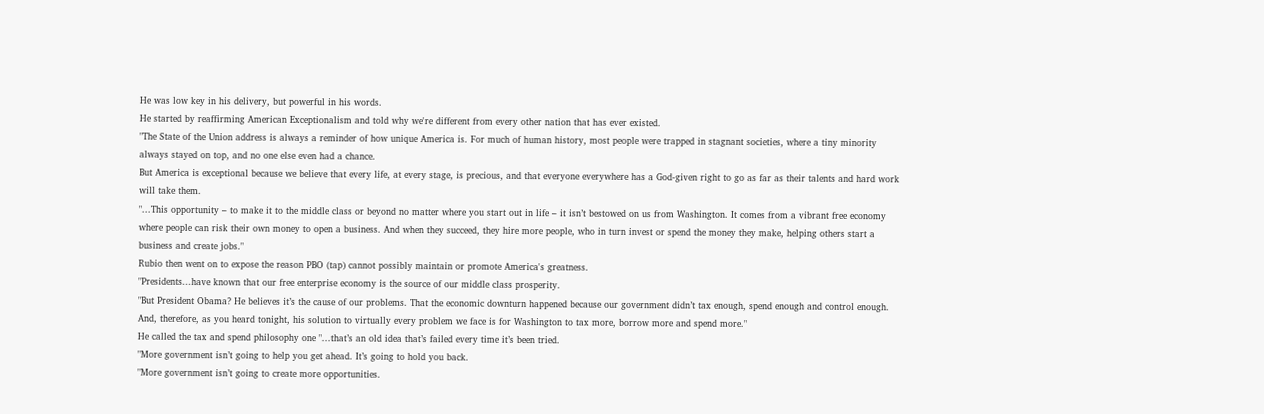He was low key in his delivery, but powerful in his words.
He started by reaffirming American Exceptionalism and told why we're different from every other nation that has ever existed.
"The State of the Union address is always a reminder of how unique America is. For much of human history, most people were trapped in stagnant societies, where a tiny minority always stayed on top, and no one else even had a chance.
But America is exceptional because we believe that every life, at every stage, is precious, and that everyone everywhere has a God-given right to go as far as their talents and hard work will take them.
"...This opportunity – to make it to the middle class or beyond no matter where you start out in life – it isn’t bestowed on us from Washington. It comes from a vibrant free economy where people can risk their own money to open a business. And when they succeed, they hire more people, who in turn invest or spend the money they make, helping others start a business and create jobs."
Rubio then went on to expose the reason PBO (tap) cannot possibly maintain or promote America's greatness.
"Presidents...have known that our free enterprise economy is the source of our middle class prosperity.
"But President Obama? He believes it’s the cause of our problems. That the economic downturn happened because our government didn’t tax enough, spend enough and control enough. And, therefore, as you heard tonight, his solution to virtually every problem we face is for Washington to tax more, borrow more and spend more."
He called the tax and spend philosophy one "...that’s an old idea that’s failed every time it’s been tried.
"More government isn’t going to help you get ahead. It’s going to hold you back.
"More government isn’t going to create more opportunities.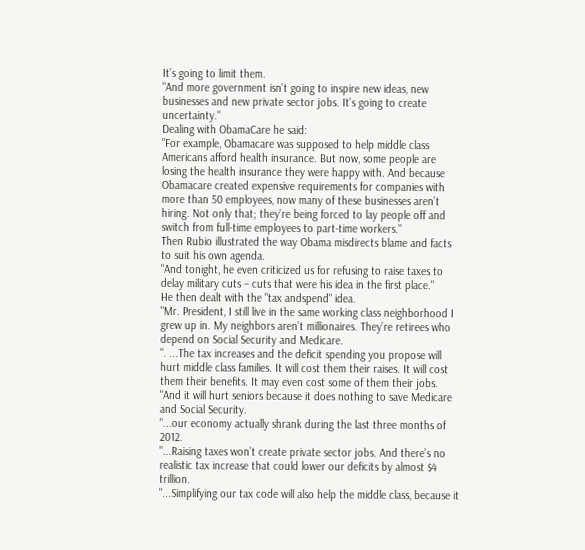It’s going to limit them.
"And more government isn’t going to inspire new ideas, new businesses and new private sector jobs. It’s going to create uncertainty."
Dealing with ObamaCare he said:
"For example, Obamacare was supposed to help middle class Americans afford health insurance. But now, some people are losing the health insurance they were happy with. And because Obamacare created expensive requirements for companies with more than 50 employees, now many of these businesses aren’t hiring. Not only that; they’re being forced to lay people off and switch from full-time employees to part-time workers."
Then Rubio illustrated the way Obama misdirects blame and facts to suit his own agenda.
"And tonight, he even criticized us for refusing to raise taxes to delay military cuts – cuts that were his idea in the first place."
He then dealt with the "tax andspend" idea.
"Mr. President, I still live in the same working class neighborhood I grew up in. My neighbors aren’t millionaires. They’re retirees who depend on Social Security and Medicare.
". ...The tax increases and the deficit spending you propose will hurt middle class families. It will cost them their raises. It will cost them their benefits. It may even cost some of them their jobs.
"And it will hurt seniors because it does nothing to save Medicare and Social Security.
"...our economy actually shrank during the last three months of 2012.
"...Raising taxes won’t create private sector jobs. And there’s no realistic tax increase that could lower our deficits by almost $4 trillion.
"...Simplifying our tax code will also help the middle class, because it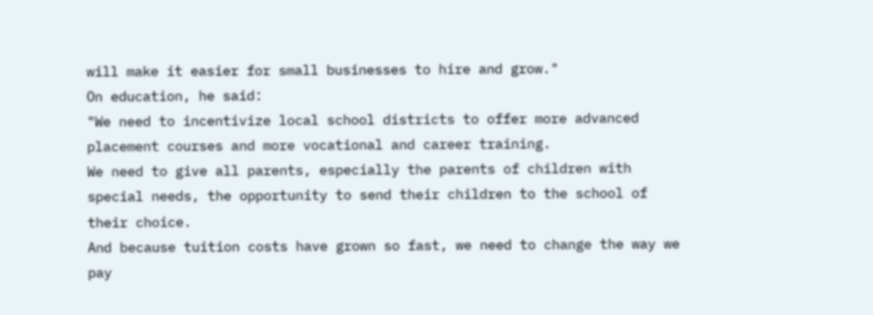will make it easier for small businesses to hire and grow."
On education, he said:
"We need to incentivize local school districts to offer more advanced placement courses and more vocational and career training.
We need to give all parents, especially the parents of children with special needs, the opportunity to send their children to the school of their choice.
And because tuition costs have grown so fast, we need to change the way we pay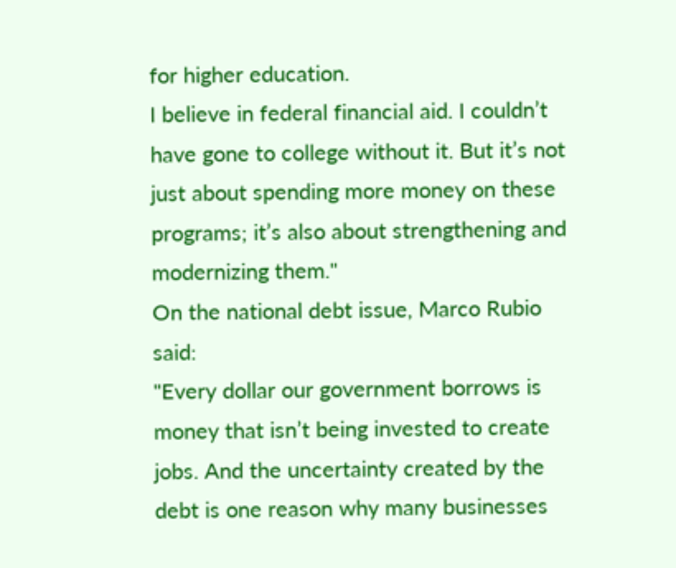for higher education.
I believe in federal financial aid. I couldn’t have gone to college without it. But it’s not just about spending more money on these programs; it’s also about strengthening and modernizing them."
On the national debt issue, Marco Rubio said:
"Every dollar our government borrows is money that isn’t being invested to create jobs. And the uncertainty created by the debt is one reason why many businesses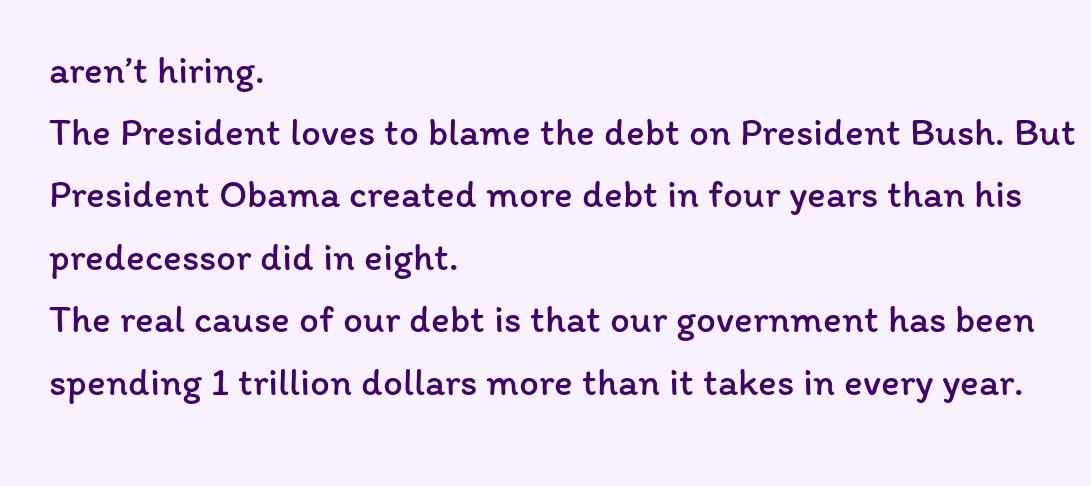aren’t hiring.
The President loves to blame the debt on President Bush. But President Obama created more debt in four years than his predecessor did in eight.
The real cause of our debt is that our government has been spending 1 trillion dollars more than it takes in every year.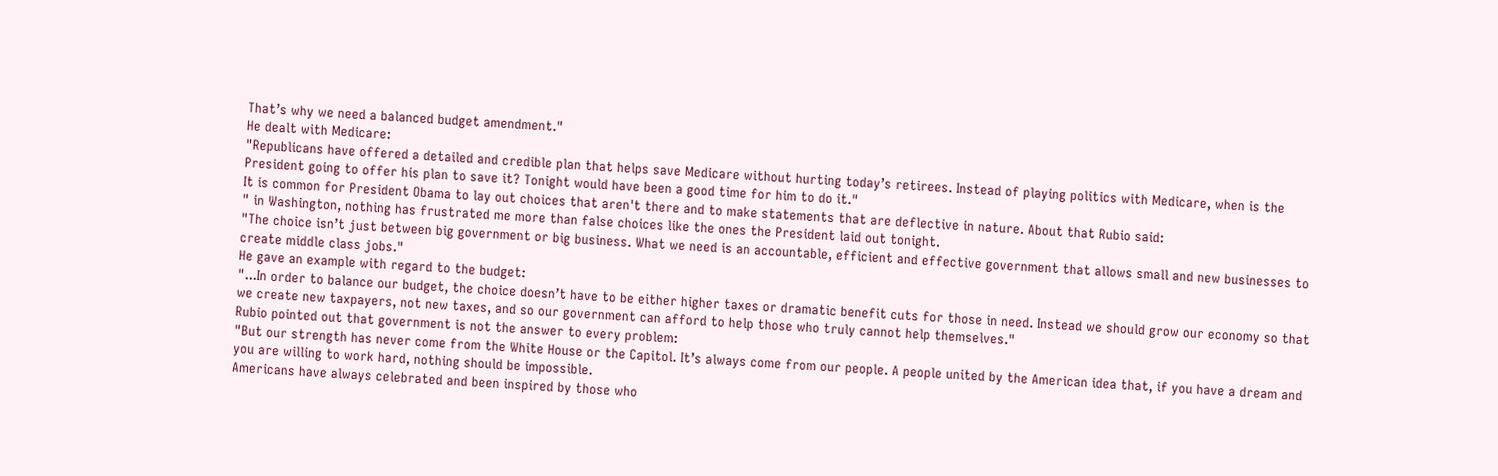That’s why we need a balanced budget amendment."
He dealt with Medicare:
"Republicans have offered a detailed and credible plan that helps save Medicare without hurting today’s retirees. Instead of playing politics with Medicare, when is the President going to offer his plan to save it? Tonight would have been a good time for him to do it."
It is common for President Obama to lay out choices that aren't there and to make statements that are deflective in nature. About that Rubio said:
" in Washington, nothing has frustrated me more than false choices like the ones the President laid out tonight.
"The choice isn’t just between big government or big business. What we need is an accountable, efficient and effective government that allows small and new businesses to create middle class jobs."
He gave an example with regard to the budget:
"...In order to balance our budget, the choice doesn’t have to be either higher taxes or dramatic benefit cuts for those in need. Instead we should grow our economy so that we create new taxpayers, not new taxes, and so our government can afford to help those who truly cannot help themselves."
Rubio pointed out that government is not the answer to every problem:
"But our strength has never come from the White House or the Capitol. It’s always come from our people. A people united by the American idea that, if you have a dream and you are willing to work hard, nothing should be impossible.
Americans have always celebrated and been inspired by those who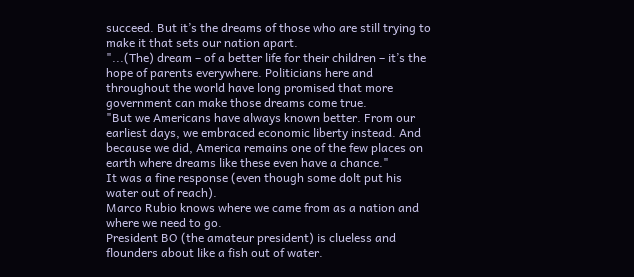succeed. But it’s the dreams of those who are still trying to make it that sets our nation apart.
"...(The) dream – of a better life for their children – it’s the hope of parents everywhere. Politicians here and throughout the world have long promised that more government can make those dreams come true.
"But we Americans have always known better. From our earliest days, we embraced economic liberty instead. And because we did, America remains one of the few places on earth where dreams like these even have a chance."
It was a fine response (even though some dolt put his water out of reach).
Marco Rubio knows where we came from as a nation and where we need to go.
President BO (the amateur president) is clueless and flounders about like a fish out of water.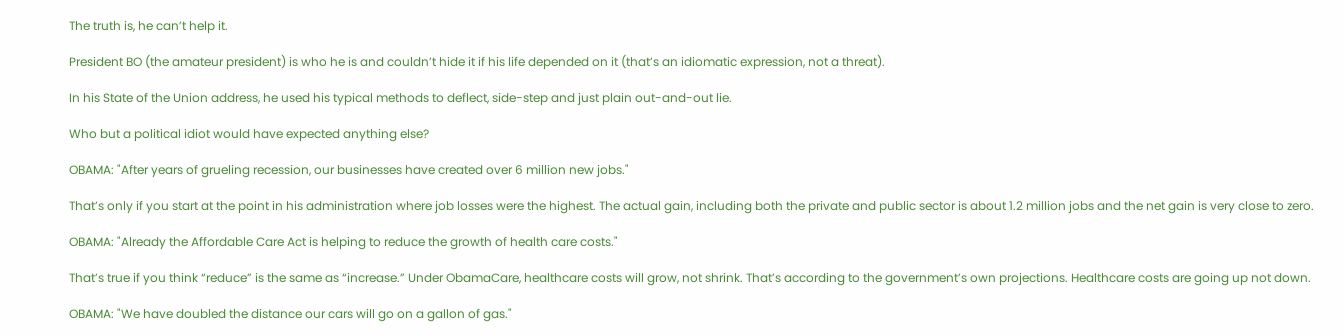The truth is, he can’t help it.

President BO (the amateur president) is who he is and couldn’t hide it if his life depended on it (that’s an idiomatic expression, not a threat).

In his State of the Union address, he used his typical methods to deflect, side-step and just plain out-and-out lie.

Who but a political idiot would have expected anything else?

OBAMA: "After years of grueling recession, our businesses have created over 6 million new jobs."

That’s only if you start at the point in his administration where job losses were the highest. The actual gain, including both the private and public sector is about 1.2 million jobs and the net gain is very close to zero.

OBAMA: "Already the Affordable Care Act is helping to reduce the growth of health care costs."

That’s true if you think “reduce” is the same as “increase.” Under ObamaCare, healthcare costs will grow, not shrink. That’s according to the government’s own projections. Healthcare costs are going up not down.

OBAMA: "We have doubled the distance our cars will go on a gallon of gas."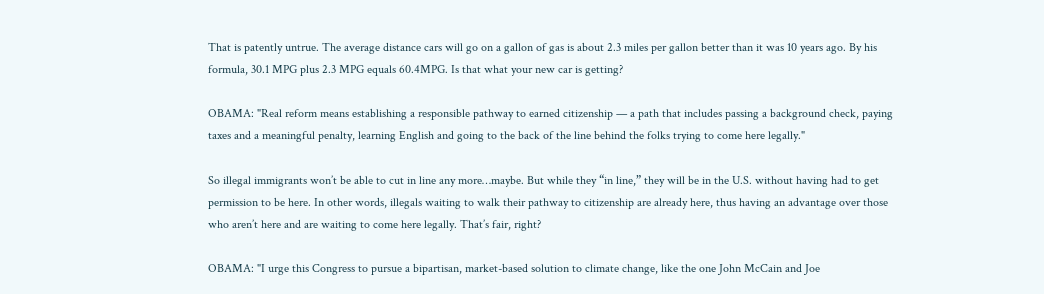That is patently untrue. The average distance cars will go on a gallon of gas is about 2.3 miles per gallon better than it was 10 years ago. By his formula, 30.1 MPG plus 2.3 MPG equals 60.4MPG. Is that what your new car is getting?

OBAMA: "Real reform means establishing a responsible pathway to earned citizenship — a path that includes passing a background check, paying taxes and a meaningful penalty, learning English and going to the back of the line behind the folks trying to come here legally."

So illegal immigrants won’t be able to cut in line any more…maybe. But while they “in line,” they will be in the U.S. without having had to get permission to be here. In other words, illegals waiting to walk their pathway to citizenship are already here, thus having an advantage over those who aren’t here and are waiting to come here legally. That’s fair, right?

OBAMA: "I urge this Congress to pursue a bipartisan, market-based solution to climate change, like the one John McCain and Joe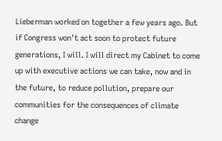Lieberman worked on together a few years ago. But if Congress won't act soon to protect future generations, I will. I will direct my Cabinet to come up with executive actions we can take, now and in the future, to reduce pollution, prepare our communities for the consequences of climate change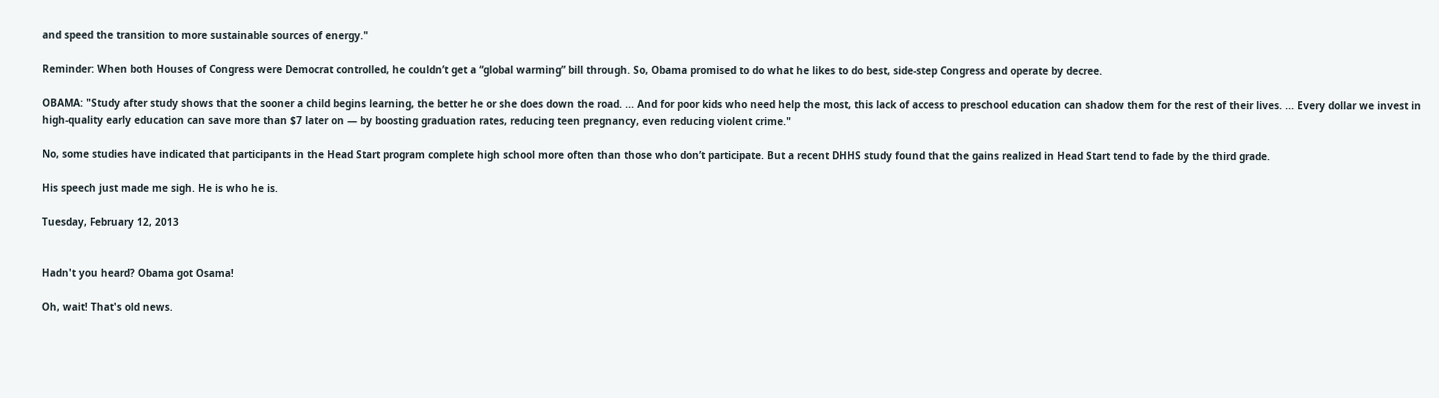and speed the transition to more sustainable sources of energy."

Reminder: When both Houses of Congress were Democrat controlled, he couldn’t get a “global warming” bill through. So, Obama promised to do what he likes to do best, side-step Congress and operate by decree.

OBAMA: "Study after study shows that the sooner a child begins learning, the better he or she does down the road. ... And for poor kids who need help the most, this lack of access to preschool education can shadow them for the rest of their lives. ... Every dollar we invest in high-quality early education can save more than $7 later on — by boosting graduation rates, reducing teen pregnancy, even reducing violent crime."

No, some studies have indicated that participants in the Head Start program complete high school more often than those who don’t participate. But a recent DHHS study found that the gains realized in Head Start tend to fade by the third grade.

His speech just made me sigh. He is who he is.

Tuesday, February 12, 2013


Hadn't you heard? Obama got Osama!

Oh, wait! That's old news.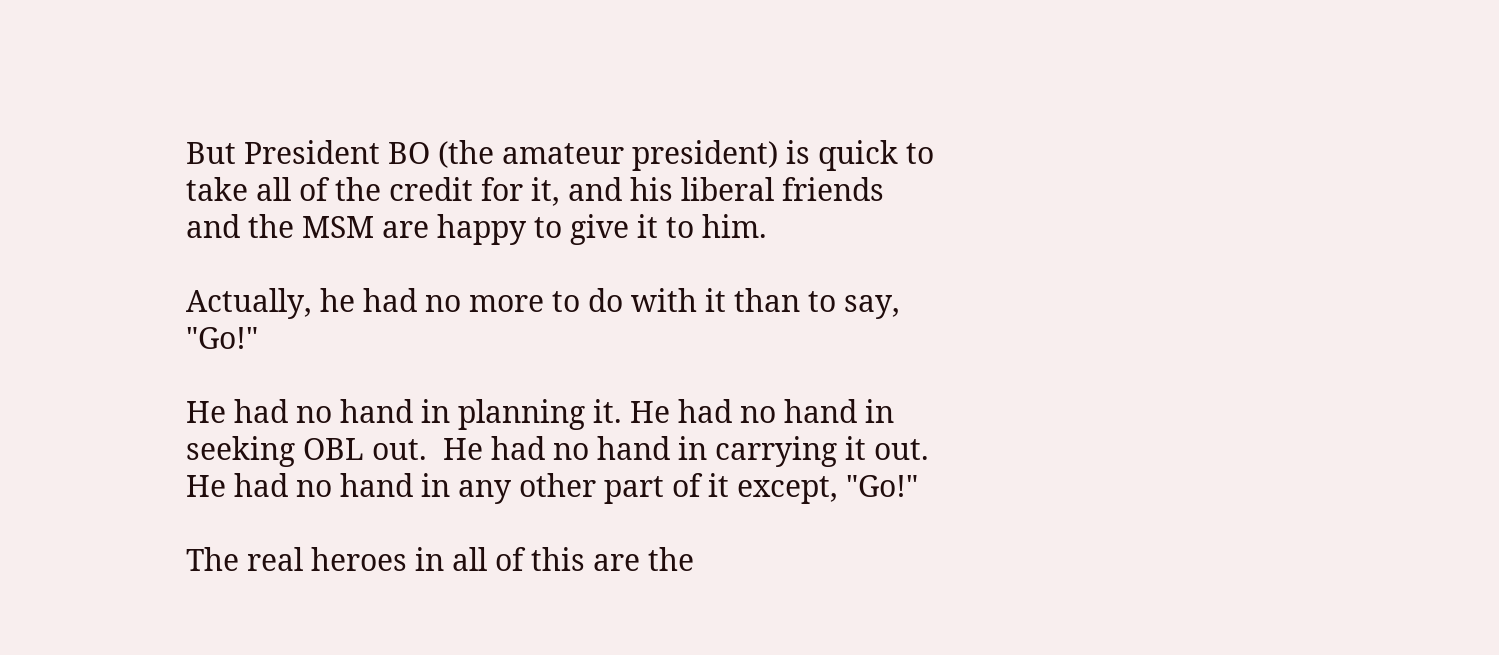But President BO (the amateur president) is quick to take all of the credit for it, and his liberal friends and the MSM are happy to give it to him.

Actually, he had no more to do with it than to say, "Go!"

He had no hand in planning it. He had no hand in seeking OBL out.  He had no hand in carrying it out. He had no hand in any other part of it except, "Go!"

The real heroes in all of this are the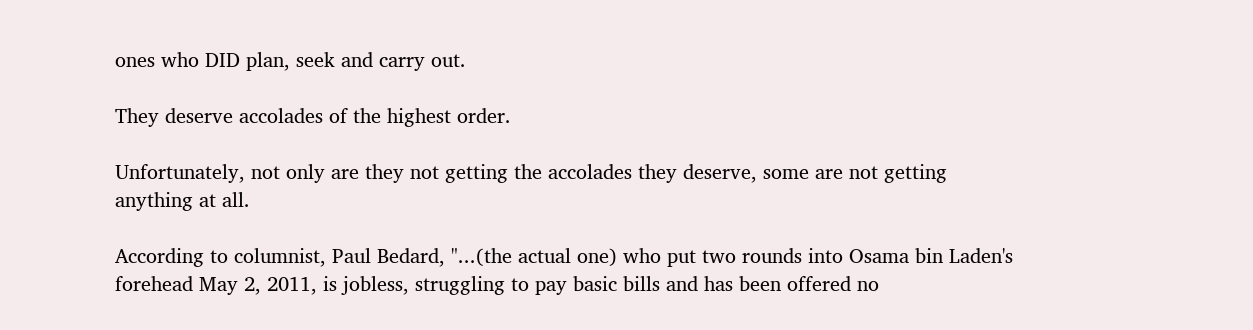ones who DID plan, seek and carry out.

They deserve accolades of the highest order.

Unfortunately, not only are they not getting the accolades they deserve, some are not getting anything at all.

According to columnist, Paul Bedard, "...(the actual one) who put two rounds into Osama bin Laden's forehead May 2, 2011, is jobless, struggling to pay basic bills and has been offered no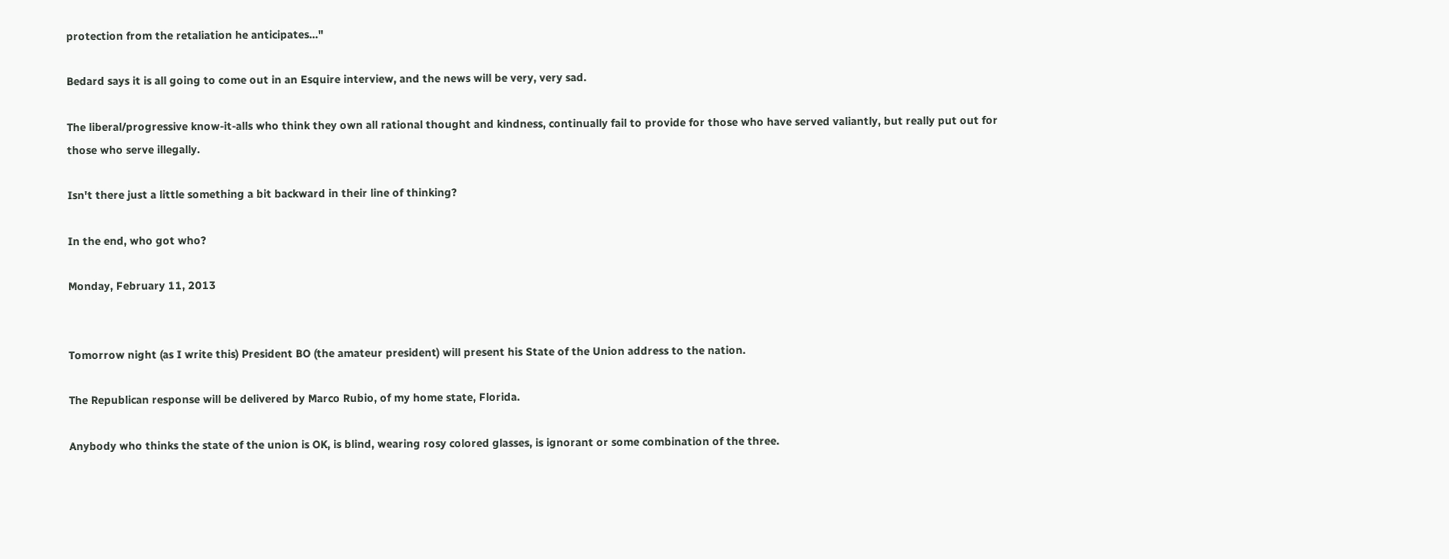protection from the retaliation he anticipates..."

Bedard says it is all going to come out in an Esquire interview, and the news will be very, very sad.

The liberal/progressive know-it-alls who think they own all rational thought and kindness, continually fail to provide for those who have served valiantly, but really put out for those who serve illegally.

Isn't there just a little something a bit backward in their line of thinking?

In the end, who got who?

Monday, February 11, 2013


Tomorrow night (as I write this) President BO (the amateur president) will present his State of the Union address to the nation.

The Republican response will be delivered by Marco Rubio, of my home state, Florida.

Anybody who thinks the state of the union is OK, is blind, wearing rosy colored glasses, is ignorant or some combination of the three.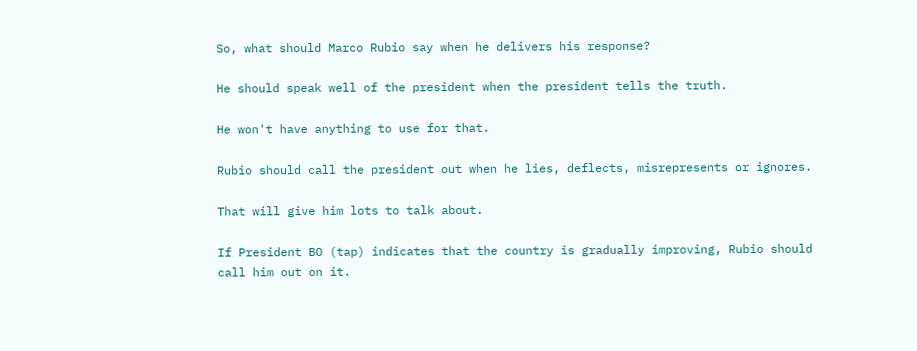So, what should Marco Rubio say when he delivers his response?

He should speak well of the president when the president tells the truth.

He won't have anything to use for that.

Rubio should call the president out when he lies, deflects, misrepresents or ignores.

That will give him lots to talk about.

If President BO (tap) indicates that the country is gradually improving, Rubio should call him out on it.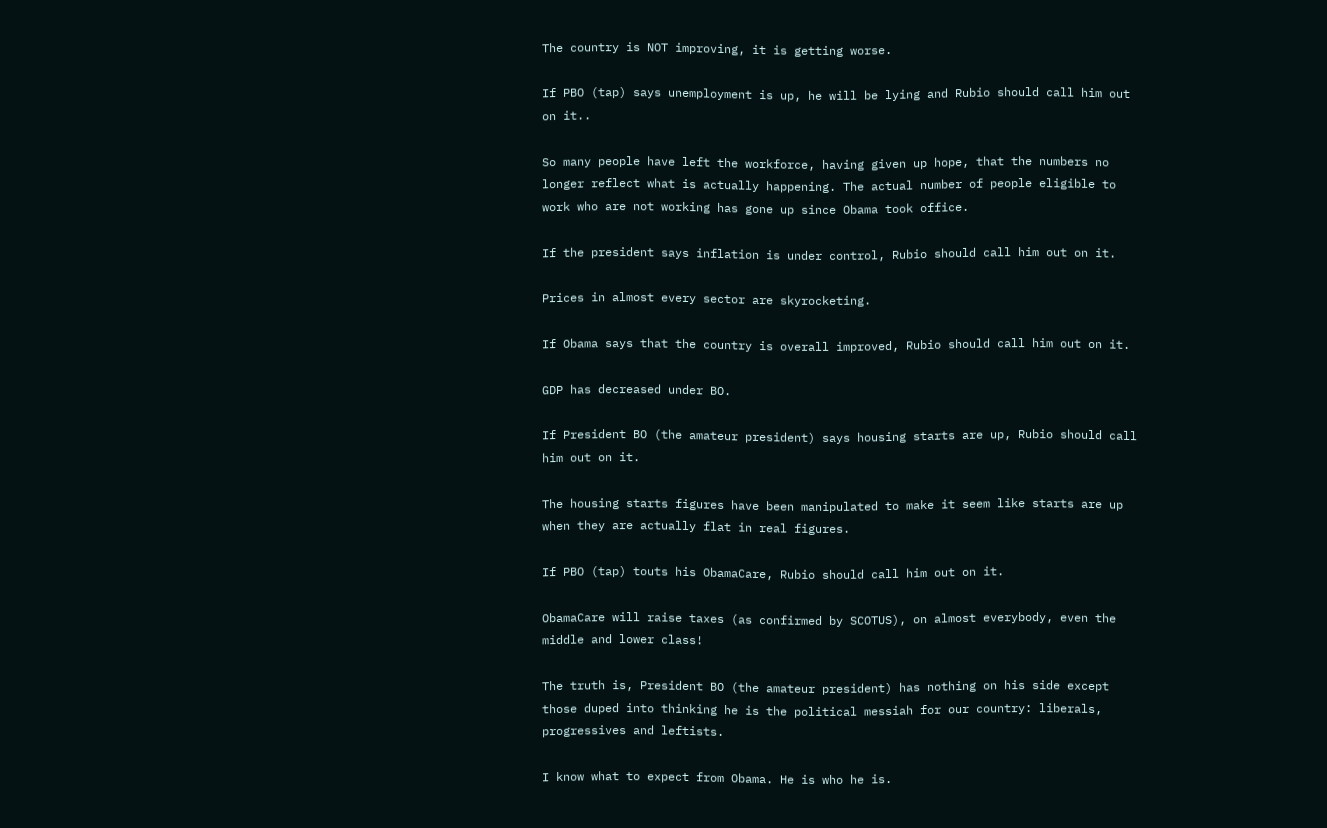The country is NOT improving, it is getting worse.

If PBO (tap) says unemployment is up, he will be lying and Rubio should call him out on it..

So many people have left the workforce, having given up hope, that the numbers no longer reflect what is actually happening. The actual number of people eligible to work who are not working has gone up since Obama took office.

If the president says inflation is under control, Rubio should call him out on it.

Prices in almost every sector are skyrocketing.

If Obama says that the country is overall improved, Rubio should call him out on it.

GDP has decreased under BO.

If President BO (the amateur president) says housing starts are up, Rubio should call him out on it.

The housing starts figures have been manipulated to make it seem like starts are up when they are actually flat in real figures.

If PBO (tap) touts his ObamaCare, Rubio should call him out on it.

ObamaCare will raise taxes (as confirmed by SCOTUS), on almost everybody, even the middle and lower class!

The truth is, President BO (the amateur president) has nothing on his side except those duped into thinking he is the political messiah for our country: liberals, progressives and leftists.

I know what to expect from Obama. He is who he is.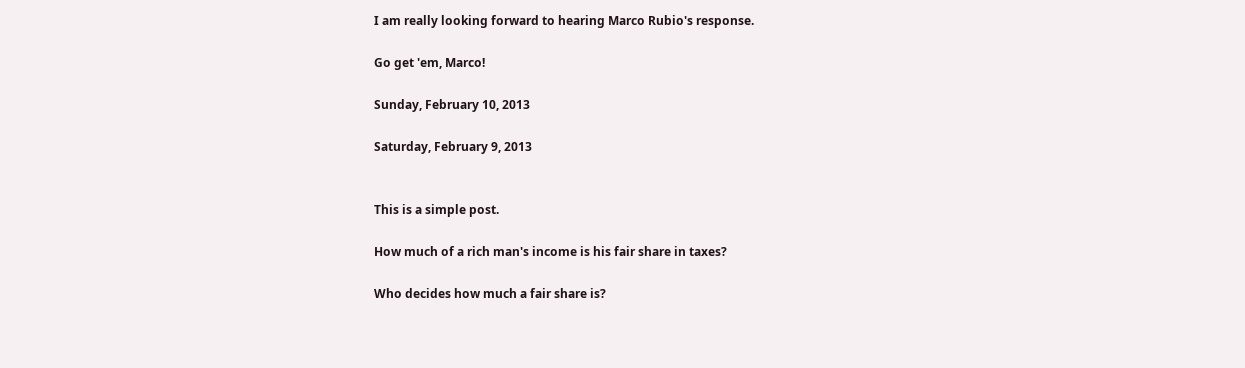I am really looking forward to hearing Marco Rubio's response.

Go get 'em, Marco!

Sunday, February 10, 2013

Saturday, February 9, 2013


This is a simple post.

How much of a rich man's income is his fair share in taxes?

Who decides how much a fair share is?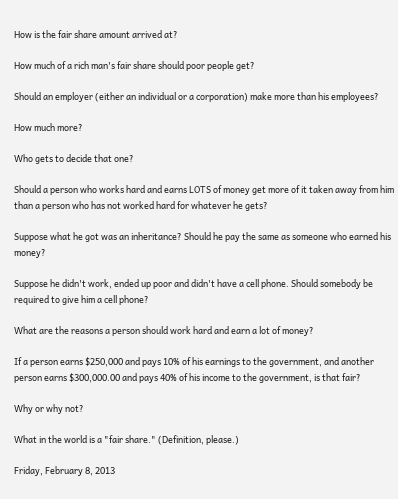How is the fair share amount arrived at?

How much of a rich man's fair share should poor people get?

Should an employer (either an individual or a corporation) make more than his employees?

How much more?

Who gets to decide that one?

Should a person who works hard and earns LOTS of money get more of it taken away from him than a person who has not worked hard for whatever he gets?

Suppose what he got was an inheritance? Should he pay the same as someone who earned his money?

Suppose he didn't work, ended up poor and didn't have a cell phone. Should somebody be required to give him a cell phone?

What are the reasons a person should work hard and earn a lot of money?

If a person earns $250,000 and pays 10% of his earnings to the government, and another person earns $300,000.00 and pays 40% of his income to the government, is that fair?

Why or why not?

What in the world is a "fair share." (Definition, please.)

Friday, February 8, 2013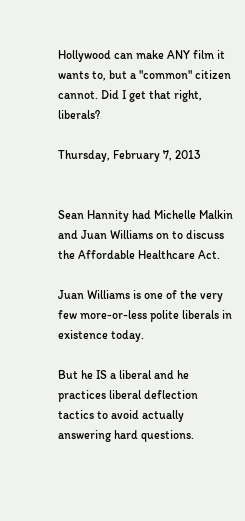Hollywood can make ANY film it wants to, but a "common" citizen cannot. Did I get that right, liberals?

Thursday, February 7, 2013


Sean Hannity had Michelle Malkin and Juan Williams on to discuss the Affordable Healthcare Act.

Juan Williams is one of the very few more-or-less polite liberals in existence today.

But he IS a liberal and he practices liberal deflection tactics to avoid actually answering hard questions.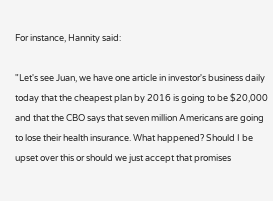For instance, Hannity said:

"Let's see Juan, we have one article in investor's business daily today that the cheapest plan by 2016 is going to be $20,000 and that the CBO says that seven million Americans are going to lose their health insurance. What happened? Should I be upset over this or should we just accept that promises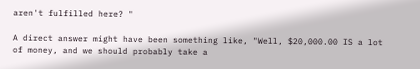aren't fulfilled here? "

A direct answer might have been something like, "Well, $20,000.00 IS a lot of money, and we should probably take a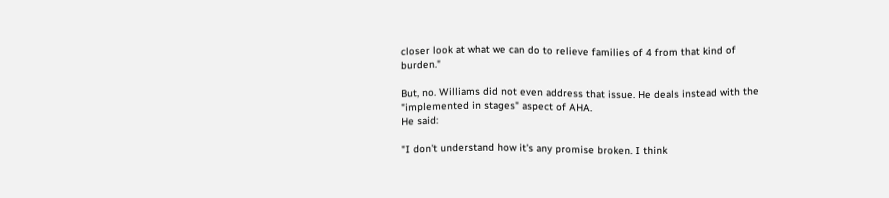closer look at what we can do to relieve families of 4 from that kind of burden."

But, no. Williams did not even address that issue. He deals instead with the "implemented in stages" aspect of AHA.
He said:

"I don't understand how it's any promise broken. I think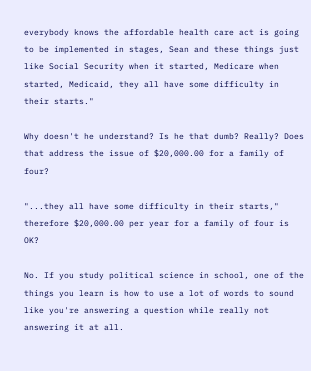everybody knows the affordable health care act is going to be implemented in stages, Sean and these things just like Social Security when it started, Medicare when started, Medicaid, they all have some difficulty in their starts."

Why doesn't he understand? Is he that dumb? Really? Does that address the issue of $20,000.00 for a family of four?

"...they all have some difficulty in their starts," therefore $20,000.00 per year for a family of four is OK?

No. If you study political science in school, one of the things you learn is how to use a lot of words to sound like you're answering a question while really not answering it at all.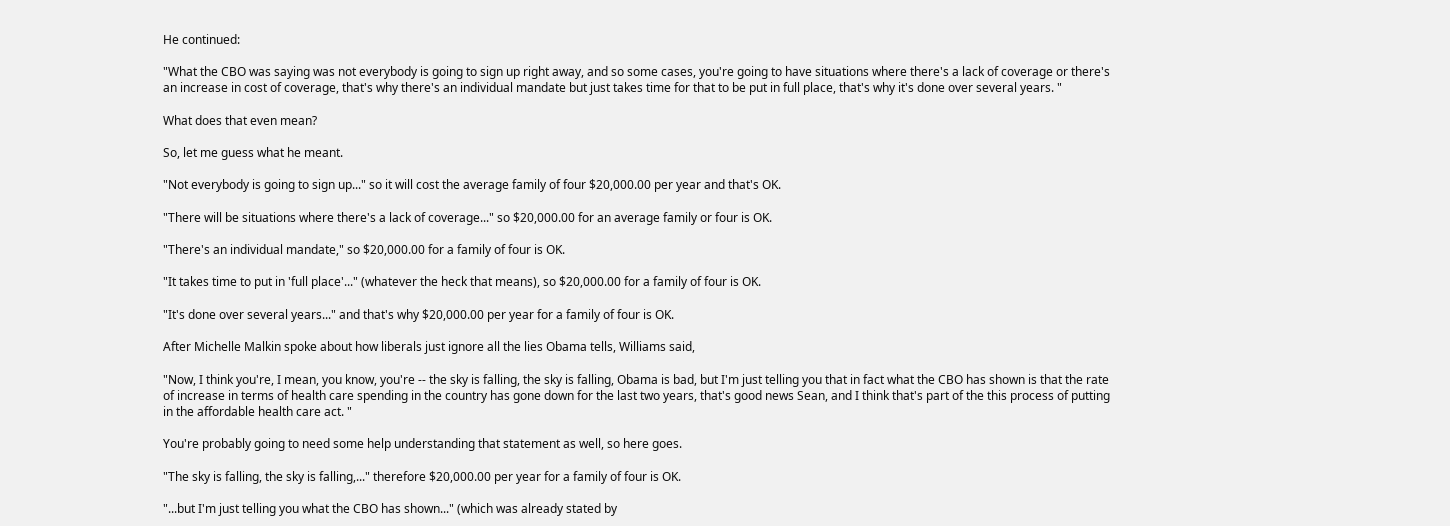He continued:

"What the CBO was saying was not everybody is going to sign up right away, and so some cases, you're going to have situations where there's a lack of coverage or there's an increase in cost of coverage, that's why there's an individual mandate but just takes time for that to be put in full place, that's why it's done over several years. "

What does that even mean?

So, let me guess what he meant.

"Not everybody is going to sign up..." so it will cost the average family of four $20,000.00 per year and that's OK.

"There will be situations where there's a lack of coverage..." so $20,000.00 for an average family or four is OK.

"There's an individual mandate," so $20,000.00 for a family of four is OK.

"It takes time to put in 'full place'..." (whatever the heck that means), so $20,000.00 for a family of four is OK.

"It's done over several years..." and that's why $20,000.00 per year for a family of four is OK.

After Michelle Malkin spoke about how liberals just ignore all the lies Obama tells, Williams said,

"Now, I think you're, I mean, you know, you're -- the sky is falling, the sky is falling, Obama is bad, but I'm just telling you that in fact what the CBO has shown is that the rate of increase in terms of health care spending in the country has gone down for the last two years, that's good news Sean, and I think that's part of the this process of putting in the affordable health care act. "

You're probably going to need some help understanding that statement as well, so here goes.

"The sky is falling, the sky is falling,..." therefore $20,000.00 per year for a family of four is OK.

"...but I'm just telling you what the CBO has shown..." (which was already stated by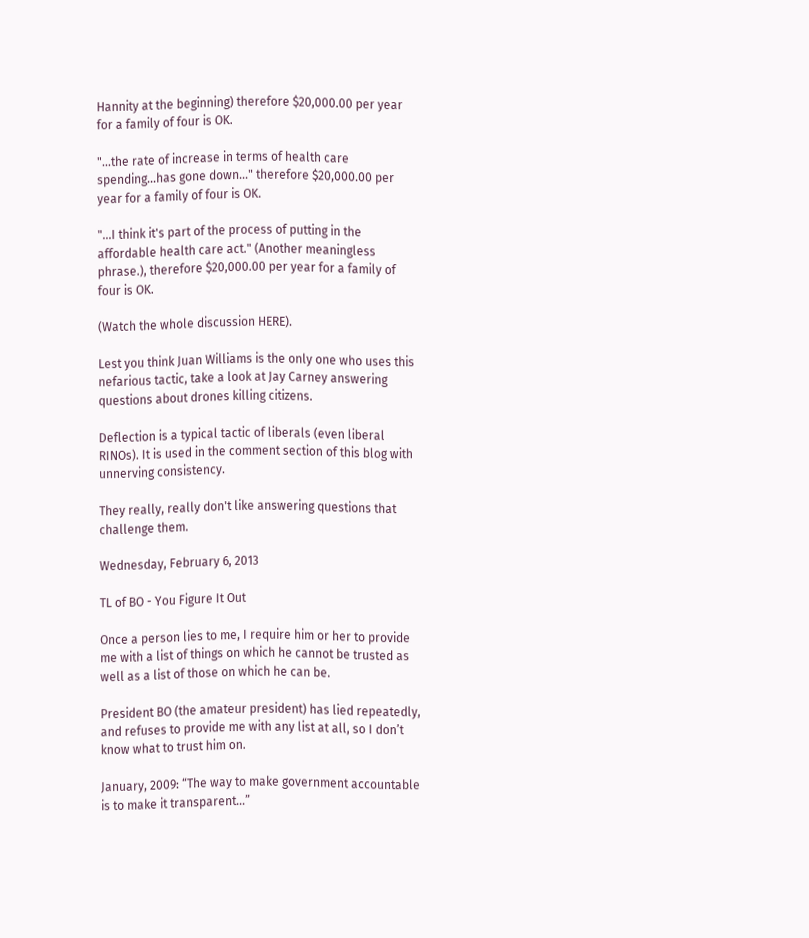Hannity at the beginning) therefore $20,000.00 per year for a family of four is OK.

"...the rate of increase in terms of health care spending...has gone down..." therefore $20,000.00 per year for a family of four is OK.

"...I think it's part of the process of putting in the affordable health care act." (Another meaningless phrase.), therefore $20,000.00 per year for a family of four is OK.

(Watch the whole discussion HERE).

Lest you think Juan Williams is the only one who uses this nefarious tactic, take a look at Jay Carney answering questions about drones killing citizens.

Deflection is a typical tactic of liberals (even liberal RINOs). It is used in the comment section of this blog with unnerving consistency.

They really, really don't like answering questions that challenge them.

Wednesday, February 6, 2013

TL of BO - You Figure It Out

Once a person lies to me, I require him or her to provide me with a list of things on which he cannot be trusted as well as a list of those on which he can be.

President BO (the amateur president) has lied repeatedly, and refuses to provide me with any list at all, so I don’t know what to trust him on.

January, 2009: “The way to make government accountable is to make it transparent…”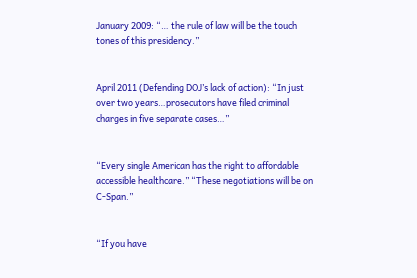January 2009: “… the rule of law will be the touch tones of this presidency.”


April 2011 (Defending DOJ’s lack of action): “In just over two years…prosecutors have filed criminal charges in five separate cases…”


“Every single American has the right to affordable accessible healthcare.” “These negotiations will be on C-Span.”


“If you have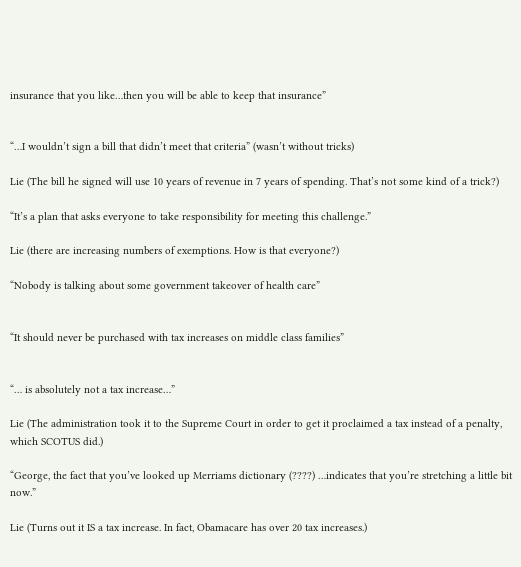insurance that you like…then you will be able to keep that insurance”


“…I wouldn’t sign a bill that didn’t meet that criteria” (wasn’t without tricks)

Lie (The bill he signed will use 10 years of revenue in 7 years of spending. That’s not some kind of a trick?)

“It’s a plan that asks everyone to take responsibility for meeting this challenge.”

Lie (there are increasing numbers of exemptions. How is that everyone?)

“Nobody is talking about some government takeover of health care”


“It should never be purchased with tax increases on middle class families”


“… is absolutely not a tax increase…”

Lie (The administration took it to the Supreme Court in order to get it proclaimed a tax instead of a penalty, which SCOTUS did.)

“George, the fact that you’ve looked up Merriams dictionary (????) …indicates that you’re stretching a little bit now.”

Lie (Turns out it IS a tax increase. In fact, Obamacare has over 20 tax increases.)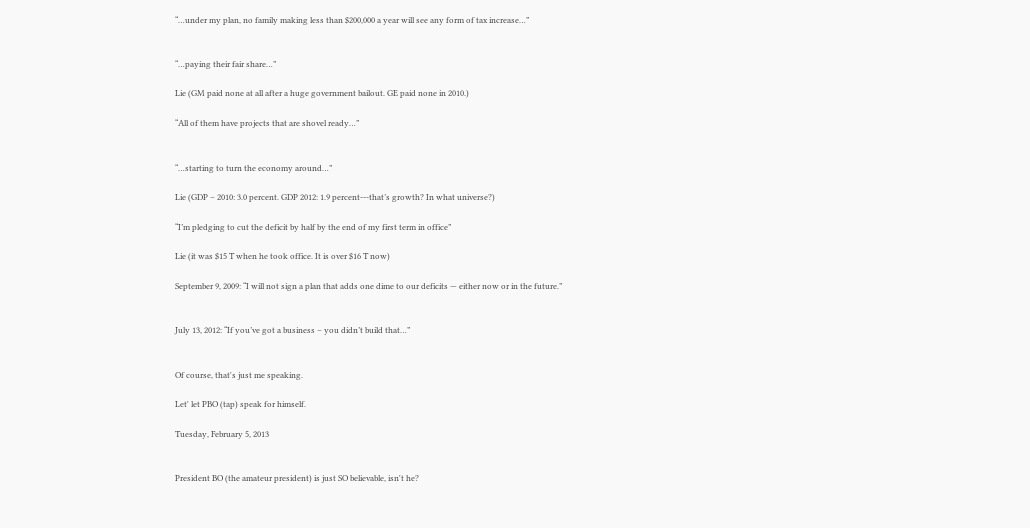“…under my plan, no family making less than $200,000 a year will see any form of tax increase…”


“…paying their fair share…”

Lie (GM paid none at all after a huge government bailout. GE paid none in 2010.)

“All of them have projects that are shovel ready…”


“…starting to turn the economy around…”

Lie (GDP – 2010: 3.0 percent. GDP 2012: 1.9 percent---that’s growth? In what universe?)

“I’m pledging to cut the deficit by half by the end of my first term in office”

Lie (it was $15 T when he took office. It is over $16 T now)

September 9, 2009: “I will not sign a plan that adds one dime to our deficits — either now or in the future.”


July 13, 2012: “If you’ve got a business – you didn’t build that…”


Of course, that's just me speaking.

Let' let PBO (tap) speak for himself.

Tuesday, February 5, 2013


President BO (the amateur president) is just SO believable, isn't he?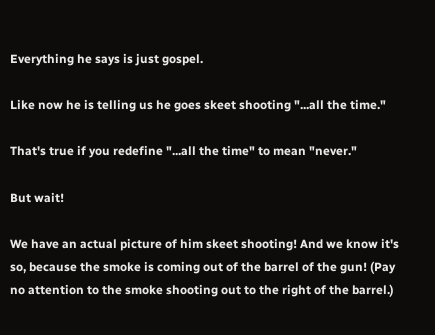Everything he says is just gospel.

Like now he is telling us he goes skeet shooting "...all the time."

That's true if you redefine "...all the time" to mean "never."

But wait!

We have an actual picture of him skeet shooting! And we know it's so, because the smoke is coming out of the barrel of the gun! (Pay no attention to the smoke shooting out to the right of the barrel.)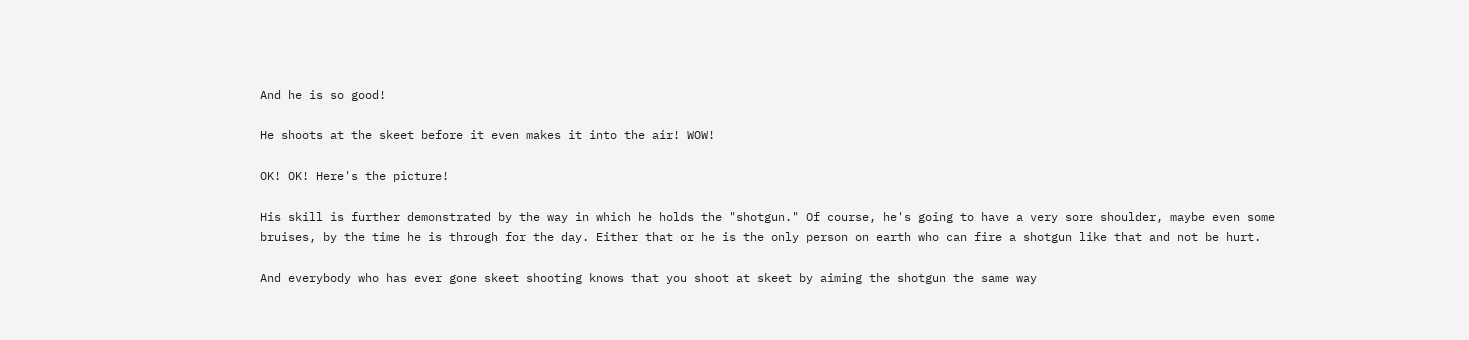And he is so good!

He shoots at the skeet before it even makes it into the air! WOW!

OK! OK! Here's the picture!

His skill is further demonstrated by the way in which he holds the "shotgun." Of course, he's going to have a very sore shoulder, maybe even some bruises, by the time he is through for the day. Either that or he is the only person on earth who can fire a shotgun like that and not be hurt.

And everybody who has ever gone skeet shooting knows that you shoot at skeet by aiming the shotgun the same way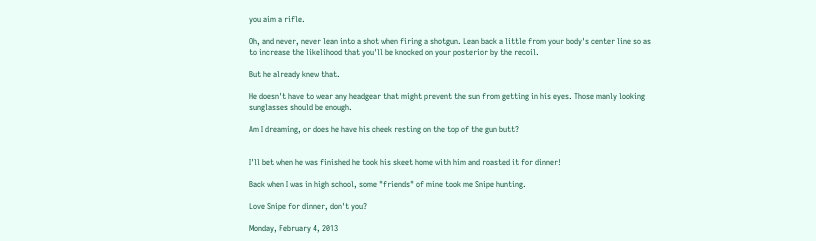you aim a rifle.

Oh, and never, never lean into a shot when firing a shotgun. Lean back a little from your body's center line so as to increase the likelihood that you'll be knocked on your posterior by the recoil.

But he already knew that.

He doesn't have to wear any headgear that might prevent the sun from getting in his eyes. Those manly looking sunglasses should be enough.

Am I dreaming, or does he have his cheek resting on the top of the gun butt?


I'll bet when he was finished he took his skeet home with him and roasted it for dinner!

Back when I was in high school, some "friends" of mine took me Snipe hunting.

Love Snipe for dinner, don't you?

Monday, February 4, 2013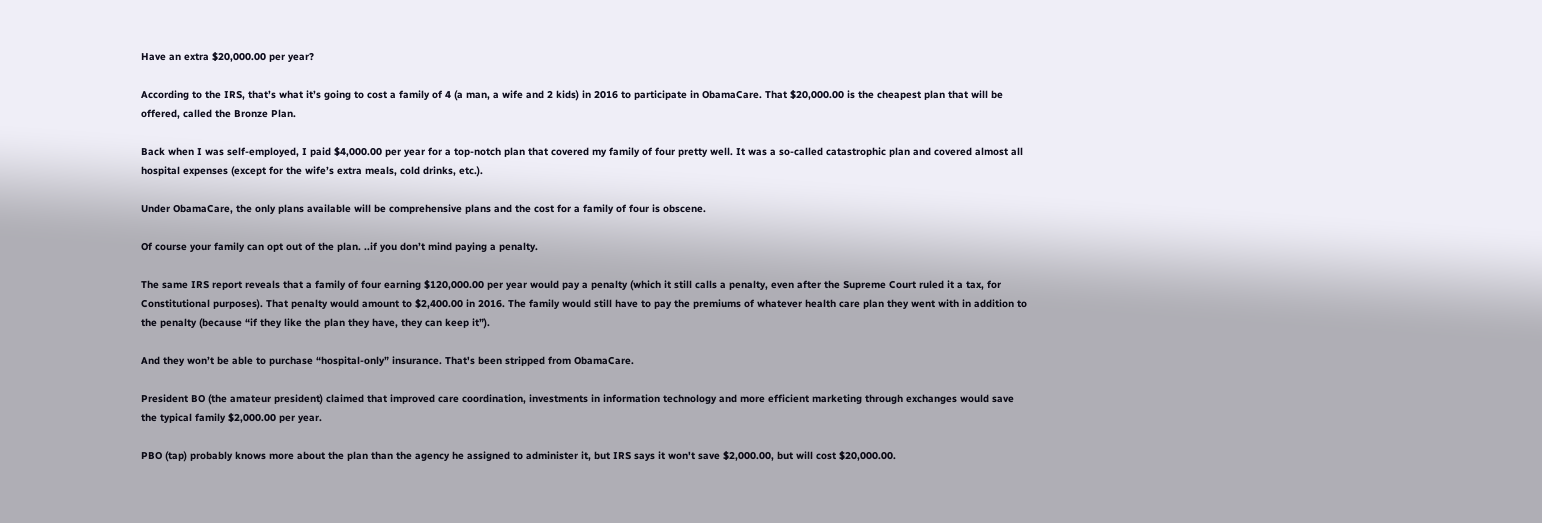Have an extra $20,000.00 per year?

According to the IRS, that’s what it’s going to cost a family of 4 (a man, a wife and 2 kids) in 2016 to participate in ObamaCare. That $20,000.00 is the cheapest plan that will be offered, called the Bronze Plan.

Back when I was self-employed, I paid $4,000.00 per year for a top-notch plan that covered my family of four pretty well. It was a so-called catastrophic plan and covered almost all hospital expenses (except for the wife’s extra meals, cold drinks, etc.).

Under ObamaCare, the only plans available will be comprehensive plans and the cost for a family of four is obscene.

Of course your family can opt out of the plan. ..if you don’t mind paying a penalty.

The same IRS report reveals that a family of four earning $120,000.00 per year would pay a penalty (which it still calls a penalty, even after the Supreme Court ruled it a tax, for Constitutional purposes). That penalty would amount to $2,400.00 in 2016. The family would still have to pay the premiums of whatever health care plan they went with in addition to the penalty (because “if they like the plan they have, they can keep it”).

And they won’t be able to purchase “hospital-only” insurance. That's been stripped from ObamaCare.

President BO (the amateur president) claimed that improved care coordination, investments in information technology and more efficient marketing through exchanges would save the typical family $2,000.00 per year.

PBO (tap) probably knows more about the plan than the agency he assigned to administer it, but IRS says it won't save $2,000.00, but will cost $20,000.00.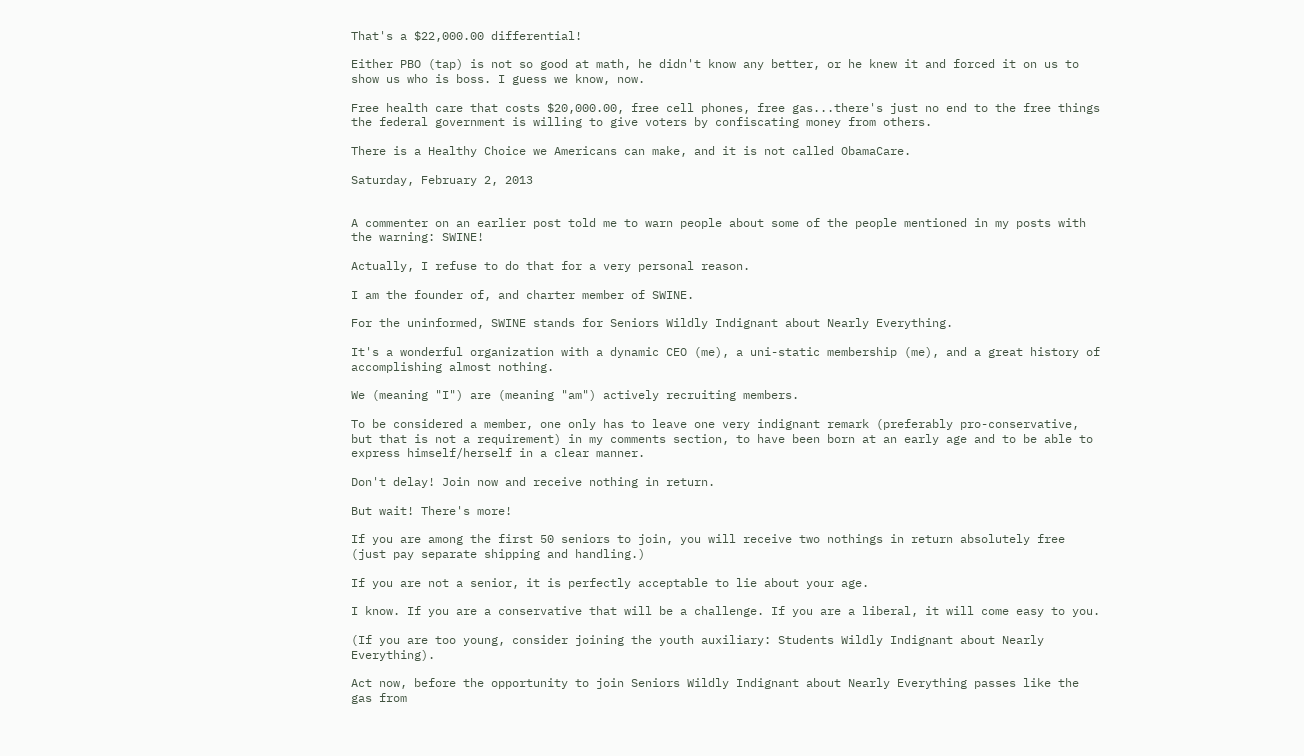That's a $22,000.00 differential!

Either PBO (tap) is not so good at math, he didn't know any better, or he knew it and forced it on us to show us who is boss. I guess we know, now.

Free health care that costs $20,000.00, free cell phones, free gas...there's just no end to the free things the federal government is willing to give voters by confiscating money from others.

There is a Healthy Choice we Americans can make, and it is not called ObamaCare.

Saturday, February 2, 2013


A commenter on an earlier post told me to warn people about some of the people mentioned in my posts with the warning: SWINE!

Actually, I refuse to do that for a very personal reason.

I am the founder of, and charter member of SWINE.

For the uninformed, SWINE stands for Seniors Wildly Indignant about Nearly Everything.

It's a wonderful organization with a dynamic CEO (me), a uni-static membership (me), and a great history of accomplishing almost nothing.

We (meaning "I") are (meaning "am") actively recruiting members.

To be considered a member, one only has to leave one very indignant remark (preferably pro-conservative, but that is not a requirement) in my comments section, to have been born at an early age and to be able to express himself/herself in a clear manner.

Don't delay! Join now and receive nothing in return.

But wait! There's more!

If you are among the first 50 seniors to join, you will receive two nothings in return absolutely free (just pay separate shipping and handling.)

If you are not a senior, it is perfectly acceptable to lie about your age.

I know. If you are a conservative that will be a challenge. If you are a liberal, it will come easy to you.

(If you are too young, consider joining the youth auxiliary: Students Wildly Indignant about Nearly Everything).

Act now, before the opportunity to join Seniors Wildly Indignant about Nearly Everything passes like the gas from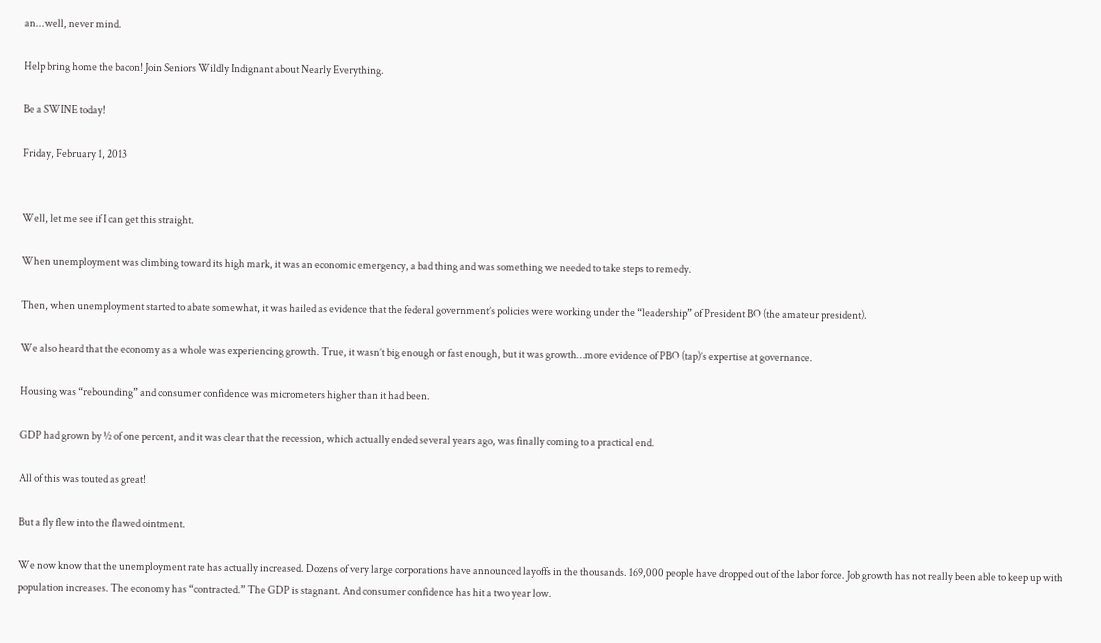an...well, never mind.

Help bring home the bacon! Join Seniors Wildly Indignant about Nearly Everything.

Be a SWINE today!

Friday, February 1, 2013


Well, let me see if I can get this straight.

When unemployment was climbing toward its high mark, it was an economic emergency, a bad thing and was something we needed to take steps to remedy.

Then, when unemployment started to abate somewhat, it was hailed as evidence that the federal government’s policies were working under the “leadership” of President BO (the amateur president).

We also heard that the economy as a whole was experiencing growth. True, it wasn’t big enough or fast enough, but it was growth…more evidence of PBO (tap)’s expertise at governance.

Housing was “rebounding” and consumer confidence was micrometers higher than it had been.

GDP had grown by ½ of one percent, and it was clear that the recession, which actually ended several years ago, was finally coming to a practical end.

All of this was touted as great!

But a fly flew into the flawed ointment.

We now know that the unemployment rate has actually increased. Dozens of very large corporations have announced layoffs in the thousands. 169,000 people have dropped out of the labor force. Job growth has not really been able to keep up with population increases. The economy has “contracted.” The GDP is stagnant. And consumer confidence has hit a two year low.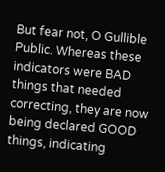But fear not, O Gullible Public. Whereas these indicators were BAD things that needed correcting, they are now being declared GOOD things, indicating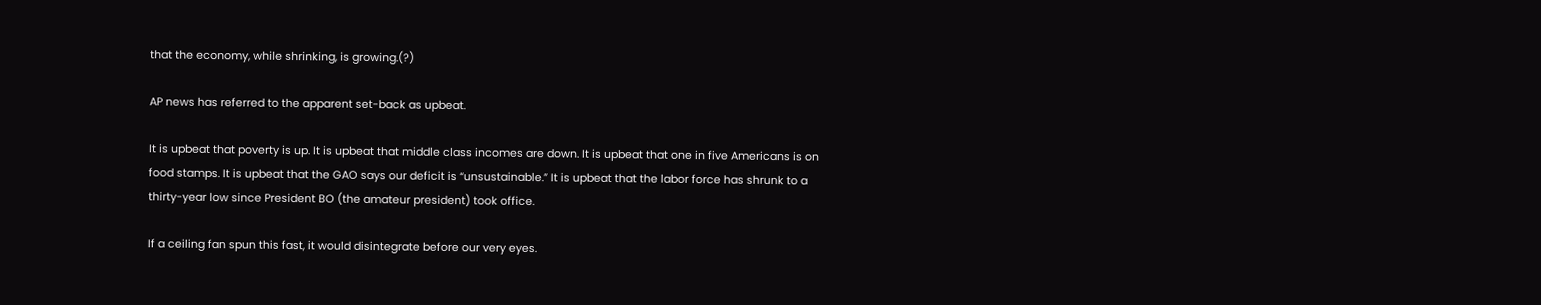that the economy, while shrinking, is growing.(?)

AP news has referred to the apparent set-back as upbeat.

It is upbeat that poverty is up. It is upbeat that middle class incomes are down. It is upbeat that one in five Americans is on food stamps. It is upbeat that the GAO says our deficit is “unsustainable.” It is upbeat that the labor force has shrunk to a thirty-year low since President BO (the amateur president) took office.

If a ceiling fan spun this fast, it would disintegrate before our very eyes.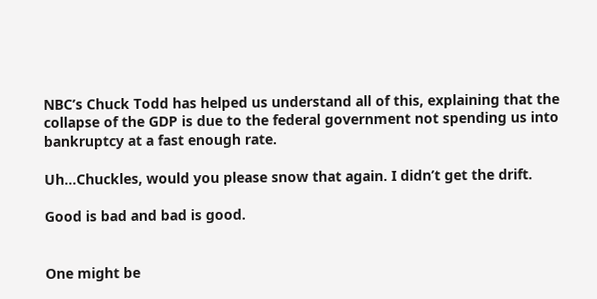NBC’s Chuck Todd has helped us understand all of this, explaining that the collapse of the GDP is due to the federal government not spending us into bankruptcy at a fast enough rate.

Uh…Chuckles, would you please snow that again. I didn’t get the drift.

Good is bad and bad is good.


One might be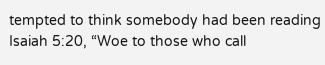tempted to think somebody had been reading Isaiah 5:20, “Woe to those who call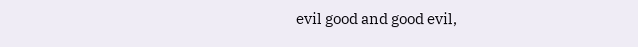evil good and good evil,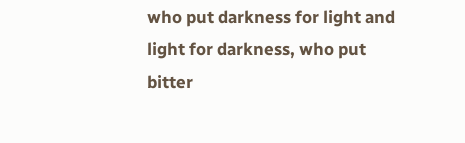who put darkness for light and light for darkness, who put bitter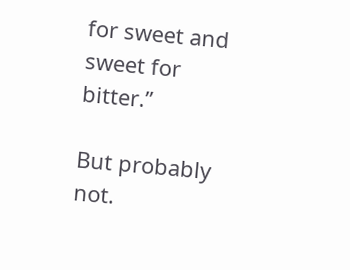for sweet and sweet for bitter.”

But probably not.